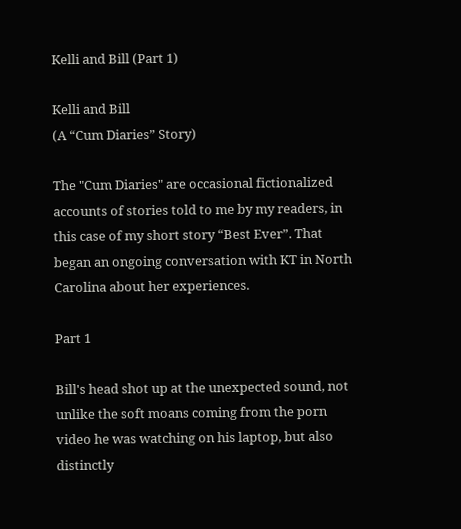Kelli and Bill (Part 1)

Kelli and Bill
(A “Cum Diaries” Story)

The "Cum Diaries" are occasional fictionalized accounts of stories told to me by my readers, in this case of my short story “Best Ever”. That began an ongoing conversation with KT in North Carolina about her experiences.

Part 1

Bill's head shot up at the unexpected sound, not unlike the soft moans coming from the porn video he was watching on his laptop, but also distinctly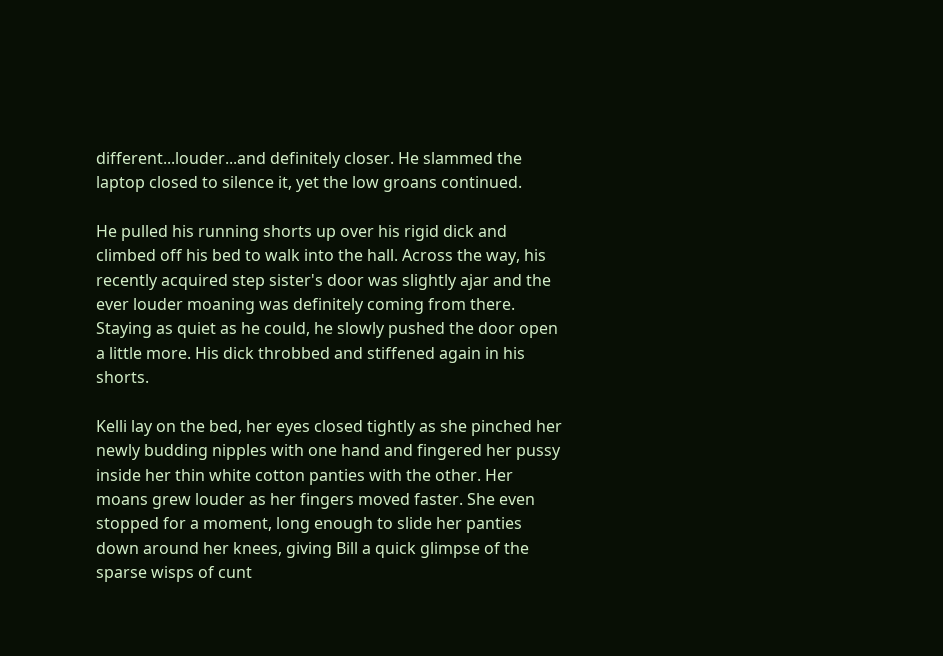different...louder...and definitely closer. He slammed the laptop closed to silence it, yet the low groans continued.

He pulled his running shorts up over his rigid dick and climbed off his bed to walk into the hall. Across the way, his recently acquired step sister's door was slightly ajar and the ever louder moaning was definitely coming from there. Staying as quiet as he could, he slowly pushed the door open a little more. His dick throbbed and stiffened again in his shorts.

Kelli lay on the bed, her eyes closed tightly as she pinched her newly budding nipples with one hand and fingered her pussy inside her thin white cotton panties with the other. Her moans grew louder as her fingers moved faster. She even stopped for a moment, long enough to slide her panties down around her knees, giving Bill a quick glimpse of the sparse wisps of cunt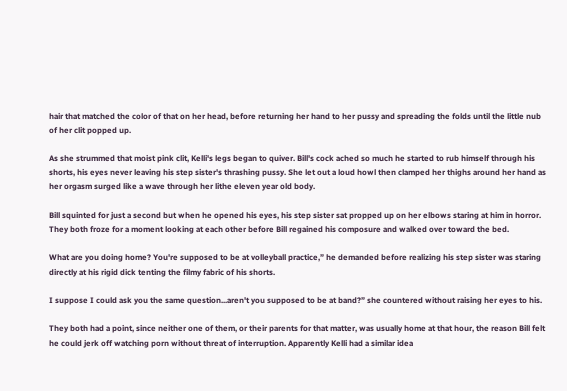hair that matched the color of that on her head, before returning her hand to her pussy and spreading the folds until the little nub of her clit popped up.

As she strummed that moist pink clit, Kelli's legs began to quiver. Bill's cock ached so much he started to rub himself through his shorts, his eyes never leaving his step sister's thrashing pussy. She let out a loud howl then clamped her thighs around her hand as her orgasm surged like a wave through her lithe eleven year old body.

Bill squinted for just a second but when he opened his eyes, his step sister sat propped up on her elbows staring at him in horror. They both froze for a moment looking at each other before Bill regained his composure and walked over toward the bed.

What are you doing home? You're supposed to be at volleyball practice,” he demanded before realizing his step sister was staring directly at his rigid dick tenting the filmy fabric of his shorts.

I suppose I could ask you the same question...aren't you supposed to be at band?” she countered without raising her eyes to his.

They both had a point, since neither one of them, or their parents for that matter, was usually home at that hour, the reason Bill felt he could jerk off watching porn without threat of interruption. Apparently Kelli had a similar idea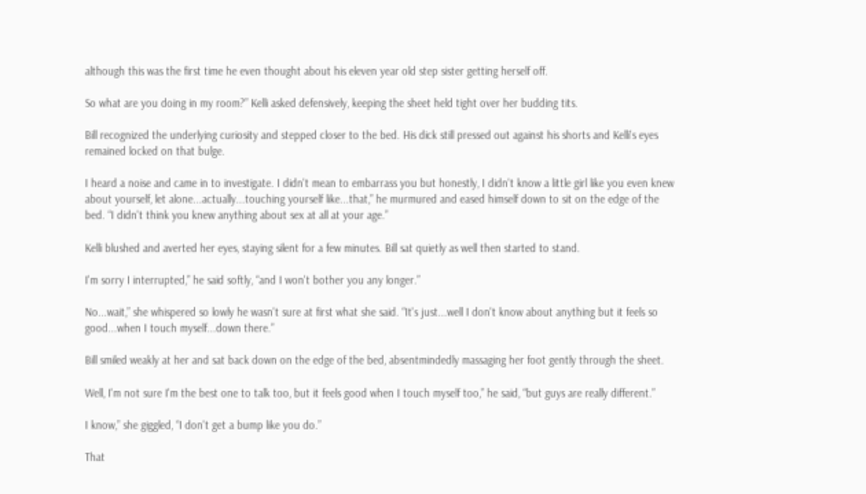although this was the first time he even thought about his eleven year old step sister getting herself off.

So what are you doing in my room?” Kelli asked defensively, keeping the sheet held tight over her budding tits.

Bill recognized the underlying curiosity and stepped closer to the bed. His dick still pressed out against his shorts and Kelli's eyes remained locked on that bulge.

I heard a noise and came in to investigate. I didn't mean to embarrass you but honestly, I didn't know a little girl like you even knew about yourself, let alone...actually...touching yourself like...that,” he murmured and eased himself down to sit on the edge of the bed. “I didn't think you knew anything about sex at all at your age.”

Kelli blushed and averted her eyes, staying silent for a few minutes. Bill sat quietly as well then started to stand.

I'm sorry I interrupted,” he said softly, “and I won't bother you any longer.”

No...wait,” she whispered so lowly he wasn't sure at first what she said. “It's just...well I don't know about anything but it feels so good...when I touch myself...down there.”

Bill smiled weakly at her and sat back down on the edge of the bed, absentmindedly massaging her foot gently through the sheet.

Well, I'm not sure I'm the best one to talk too, but it feels good when I touch myself too,” he said, “but guys are really different.”

I know,” she giggled, “I don't get a bump like you do.”

That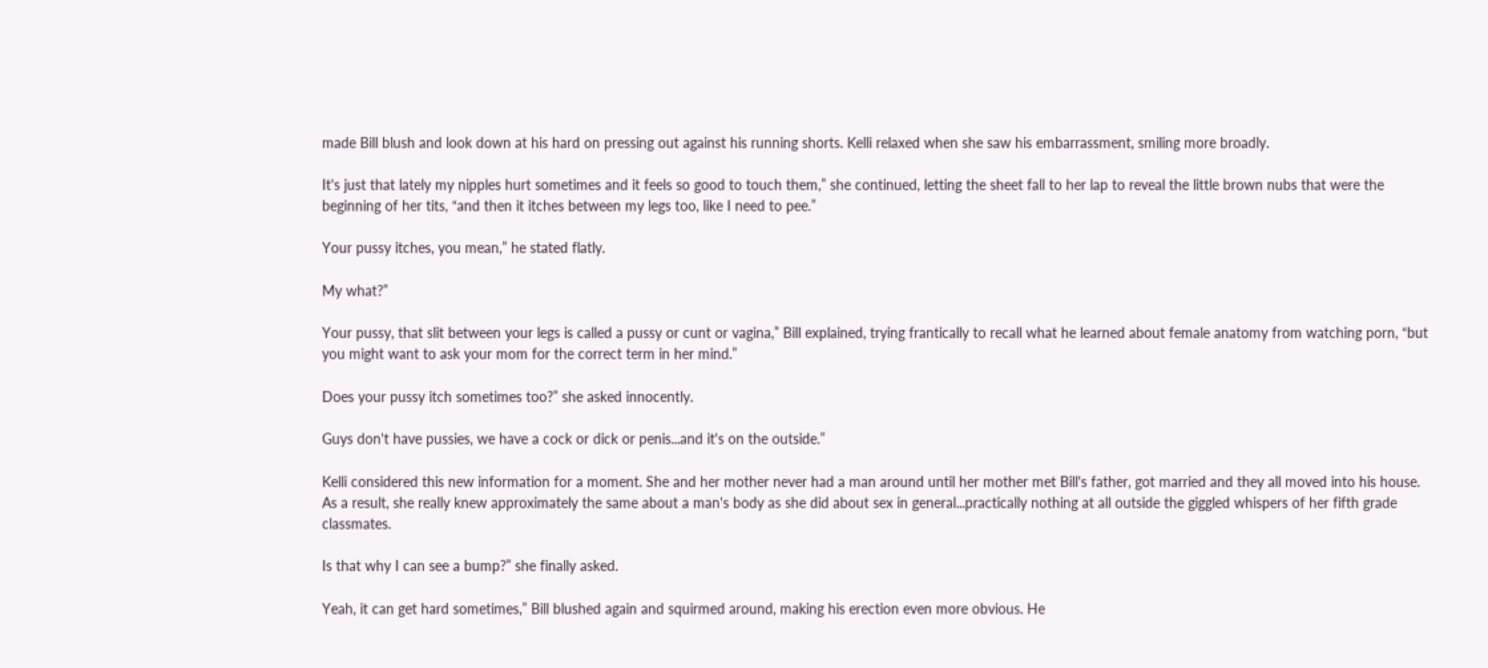made Bill blush and look down at his hard on pressing out against his running shorts. Kelli relaxed when she saw his embarrassment, smiling more broadly.

It's just that lately my nipples hurt sometimes and it feels so good to touch them,” she continued, letting the sheet fall to her lap to reveal the little brown nubs that were the beginning of her tits, “and then it itches between my legs too, like I need to pee.”

Your pussy itches, you mean,” he stated flatly.

My what?”

Your pussy, that slit between your legs is called a pussy or cunt or vagina,” Bill explained, trying frantically to recall what he learned about female anatomy from watching porn, “but you might want to ask your mom for the correct term in her mind.”

Does your pussy itch sometimes too?” she asked innocently.

Guys don't have pussies, we have a cock or dick or penis...and it's on the outside.”

Kelli considered this new information for a moment. She and her mother never had a man around until her mother met Bill's father, got married and they all moved into his house. As a result, she really knew approximately the same about a man's body as she did about sex in general...practically nothing at all outside the giggled whispers of her fifth grade classmates.

Is that why I can see a bump?” she finally asked.

Yeah, it can get hard sometimes,” Bill blushed again and squirmed around, making his erection even more obvious. He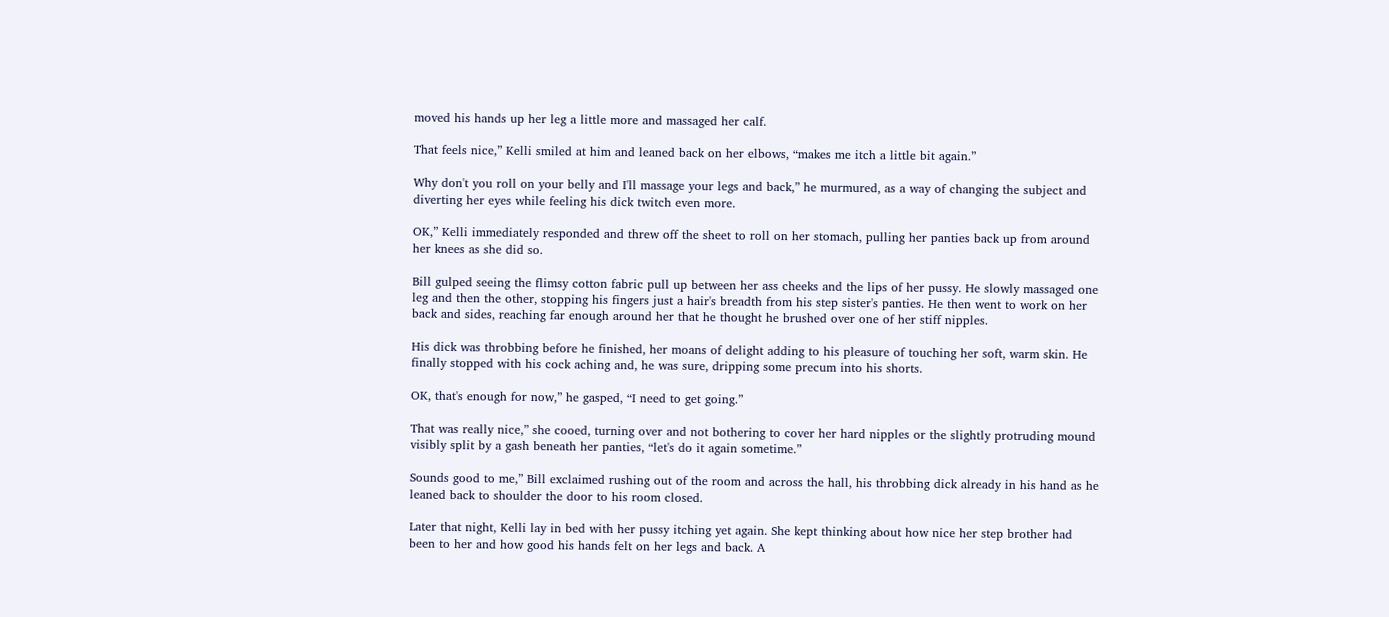moved his hands up her leg a little more and massaged her calf.

That feels nice,” Kelli smiled at him and leaned back on her elbows, “makes me itch a little bit again.”

Why don't you roll on your belly and I'll massage your legs and back,” he murmured, as a way of changing the subject and diverting her eyes while feeling his dick twitch even more.

OK,” Kelli immediately responded and threw off the sheet to roll on her stomach, pulling her panties back up from around her knees as she did so.

Bill gulped seeing the flimsy cotton fabric pull up between her ass cheeks and the lips of her pussy. He slowly massaged one leg and then the other, stopping his fingers just a hair's breadth from his step sister's panties. He then went to work on her back and sides, reaching far enough around her that he thought he brushed over one of her stiff nipples.

His dick was throbbing before he finished, her moans of delight adding to his pleasure of touching her soft, warm skin. He finally stopped with his cock aching and, he was sure, dripping some precum into his shorts.

OK, that's enough for now,” he gasped, “I need to get going.”

That was really nice,” she cooed, turning over and not bothering to cover her hard nipples or the slightly protruding mound visibly split by a gash beneath her panties, “let's do it again sometime.”

Sounds good to me,” Bill exclaimed rushing out of the room and across the hall, his throbbing dick already in his hand as he leaned back to shoulder the door to his room closed.

Later that night, Kelli lay in bed with her pussy itching yet again. She kept thinking about how nice her step brother had been to her and how good his hands felt on her legs and back. A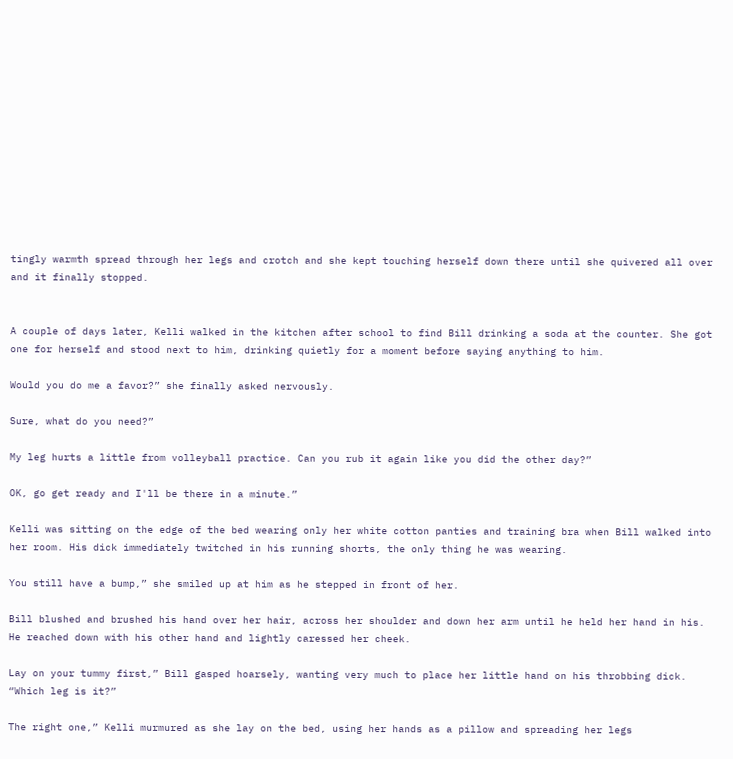tingly warmth spread through her legs and crotch and she kept touching herself down there until she quivered all over and it finally stopped.


A couple of days later, Kelli walked in the kitchen after school to find Bill drinking a soda at the counter. She got one for herself and stood next to him, drinking quietly for a moment before saying anything to him.

Would you do me a favor?” she finally asked nervously.

Sure, what do you need?”

My leg hurts a little from volleyball practice. Can you rub it again like you did the other day?”

OK, go get ready and I'll be there in a minute.”

Kelli was sitting on the edge of the bed wearing only her white cotton panties and training bra when Bill walked into her room. His dick immediately twitched in his running shorts, the only thing he was wearing.

You still have a bump,” she smiled up at him as he stepped in front of her.

Bill blushed and brushed his hand over her hair, across her shoulder and down her arm until he held her hand in his. He reached down with his other hand and lightly caressed her cheek.

Lay on your tummy first,” Bill gasped hoarsely, wanting very much to place her little hand on his throbbing dick. “Which leg is it?”

The right one,” Kelli murmured as she lay on the bed, using her hands as a pillow and spreading her legs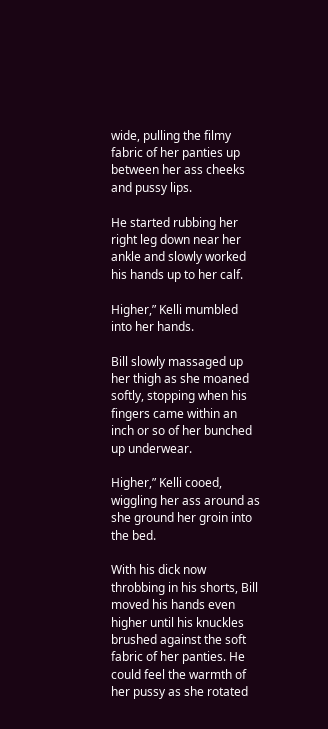wide, pulling the filmy fabric of her panties up between her ass cheeks and pussy lips.

He started rubbing her right leg down near her ankle and slowly worked his hands up to her calf.

Higher,” Kelli mumbled into her hands.

Bill slowly massaged up her thigh as she moaned softly, stopping when his fingers came within an inch or so of her bunched up underwear.

Higher,” Kelli cooed, wiggling her ass around as she ground her groin into the bed.

With his dick now throbbing in his shorts, Bill moved his hands even higher until his knuckles brushed against the soft fabric of her panties. He could feel the warmth of her pussy as she rotated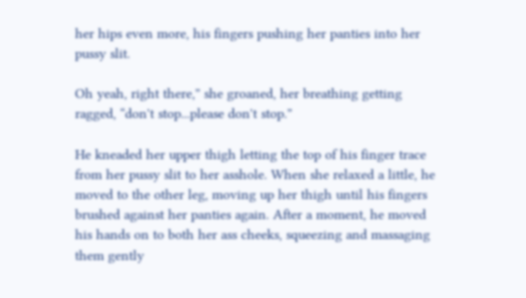her hips even more, his fingers pushing her panties into her pussy slit.

Oh yeah, right there,” she groaned, her breathing getting ragged, “don't stop...please don't stop.”

He kneaded her upper thigh letting the top of his finger trace from her pussy slit to her asshole. When she relaxed a little, he moved to the other leg, moving up her thigh until his fingers brushed against her panties again. After a moment, he moved his hands on to both her ass cheeks, squeezing and massaging them gently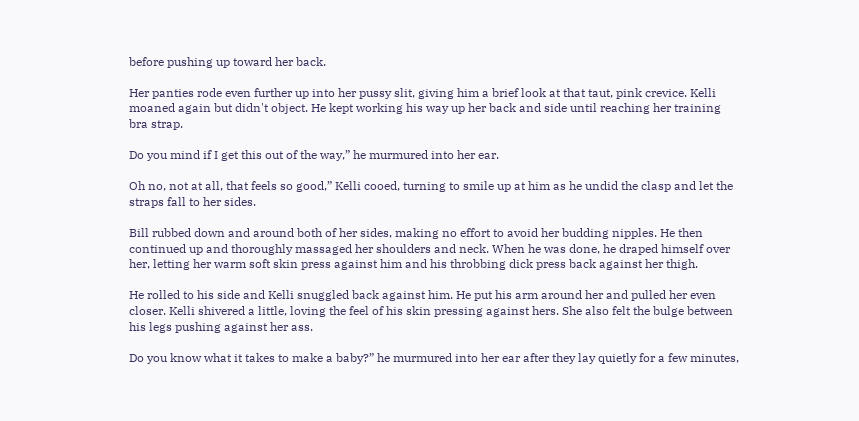before pushing up toward her back.

Her panties rode even further up into her pussy slit, giving him a brief look at that taut, pink crevice. Kelli moaned again but didn't object. He kept working his way up her back and side until reaching her training bra strap.

Do you mind if I get this out of the way,” he murmured into her ear.

Oh no, not at all, that feels so good,” Kelli cooed, turning to smile up at him as he undid the clasp and let the straps fall to her sides.

Bill rubbed down and around both of her sides, making no effort to avoid her budding nipples. He then continued up and thoroughly massaged her shoulders and neck. When he was done, he draped himself over her, letting her warm soft skin press against him and his throbbing dick press back against her thigh.

He rolled to his side and Kelli snuggled back against him. He put his arm around her and pulled her even closer. Kelli shivered a little, loving the feel of his skin pressing against hers. She also felt the bulge between his legs pushing against her ass.

Do you know what it takes to make a baby?” he murmured into her ear after they lay quietly for a few minutes,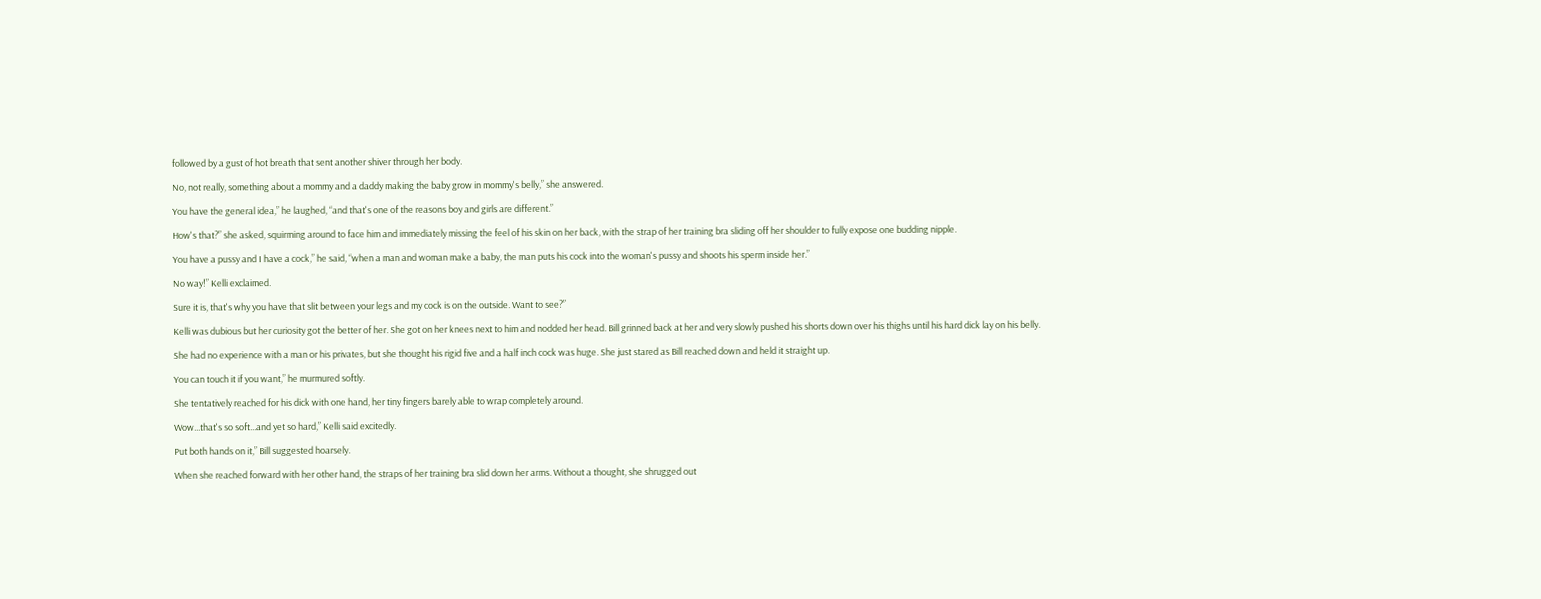followed by a gust of hot breath that sent another shiver through her body.

No, not really, something about a mommy and a daddy making the baby grow in mommy's belly,” she answered.

You have the general idea,” he laughed, “and that's one of the reasons boy and girls are different.”

How's that?” she asked, squirming around to face him and immediately missing the feel of his skin on her back, with the strap of her training bra sliding off her shoulder to fully expose one budding nipple.

You have a pussy and I have a cock,” he said, “when a man and woman make a baby, the man puts his cock into the woman's pussy and shoots his sperm inside her.”

No way!” Kelli exclaimed.

Sure it is, that's why you have that slit between your legs and my cock is on the outside. Want to see?”

Kelli was dubious but her curiosity got the better of her. She got on her knees next to him and nodded her head. Bill grinned back at her and very slowly pushed his shorts down over his thighs until his hard dick lay on his belly.

She had no experience with a man or his privates, but she thought his rigid five and a half inch cock was huge. She just stared as Bill reached down and held it straight up.

You can touch it if you want,” he murmured softly.

She tentatively reached for his dick with one hand, her tiny fingers barely able to wrap completely around.

Wow...that's so soft...and yet so hard,” Kelli said excitedly.

Put both hands on it,” Bill suggested hoarsely.

When she reached forward with her other hand, the straps of her training bra slid down her arms. Without a thought, she shrugged out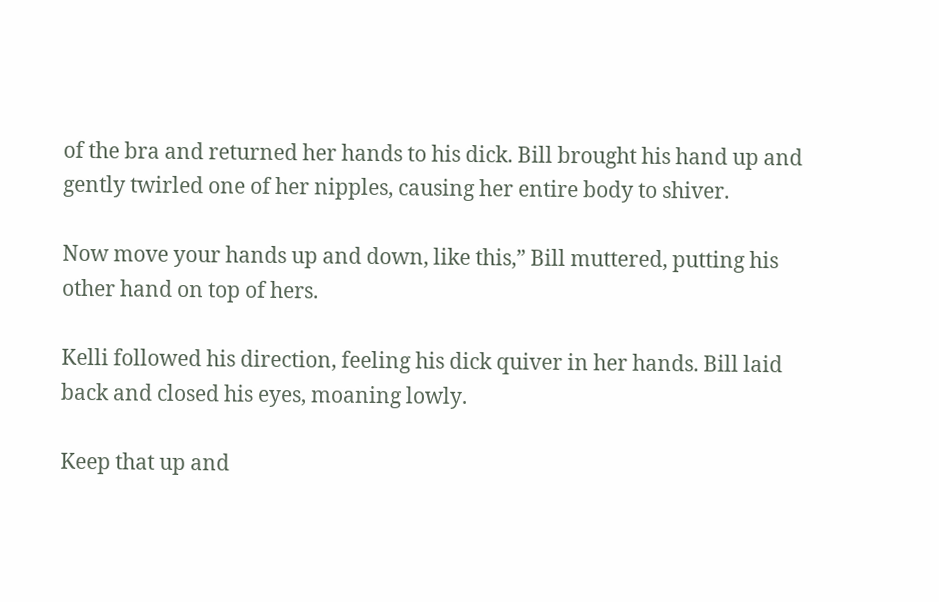of the bra and returned her hands to his dick. Bill brought his hand up and gently twirled one of her nipples, causing her entire body to shiver.

Now move your hands up and down, like this,” Bill muttered, putting his other hand on top of hers.

Kelli followed his direction, feeling his dick quiver in her hands. Bill laid back and closed his eyes, moaning lowly.

Keep that up and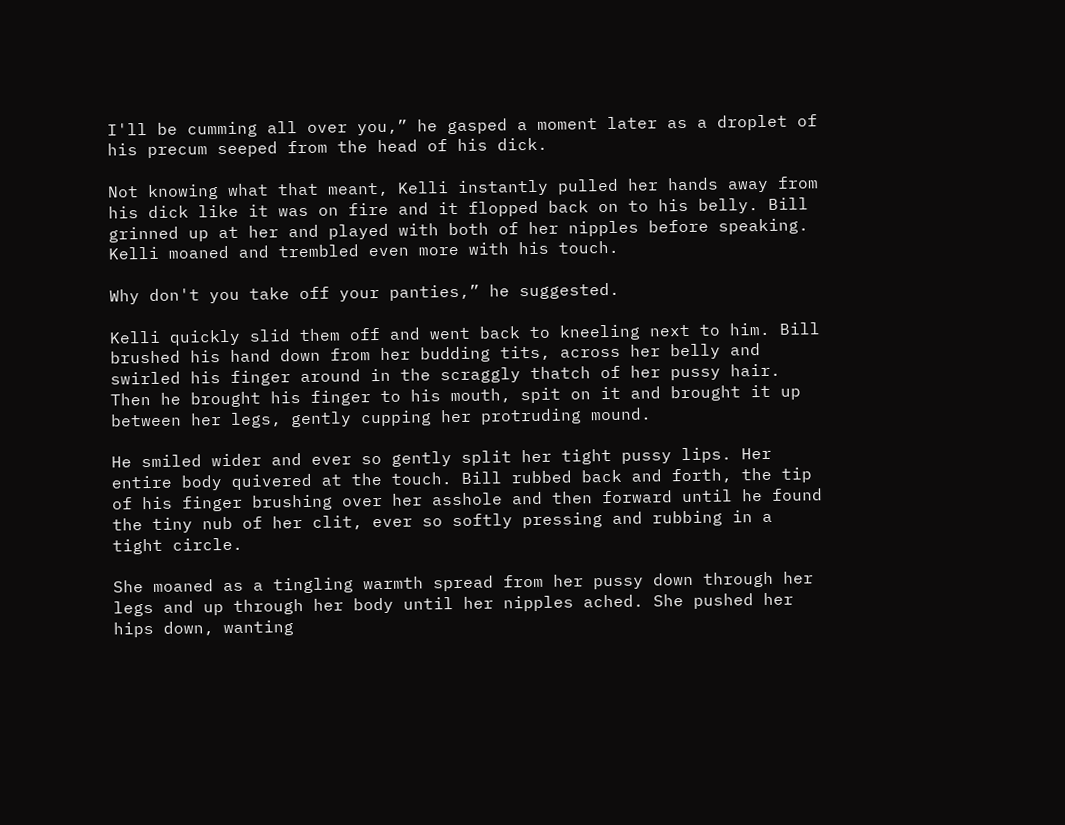I'll be cumming all over you,” he gasped a moment later as a droplet of his precum seeped from the head of his dick.

Not knowing what that meant, Kelli instantly pulled her hands away from his dick like it was on fire and it flopped back on to his belly. Bill grinned up at her and played with both of her nipples before speaking. Kelli moaned and trembled even more with his touch.

Why don't you take off your panties,” he suggested.

Kelli quickly slid them off and went back to kneeling next to him. Bill brushed his hand down from her budding tits, across her belly and swirled his finger around in the scraggly thatch of her pussy hair. Then he brought his finger to his mouth, spit on it and brought it up between her legs, gently cupping her protruding mound.

He smiled wider and ever so gently split her tight pussy lips. Her entire body quivered at the touch. Bill rubbed back and forth, the tip of his finger brushing over her asshole and then forward until he found the tiny nub of her clit, ever so softly pressing and rubbing in a tight circle.

She moaned as a tingling warmth spread from her pussy down through her legs and up through her body until her nipples ached. She pushed her hips down, wanting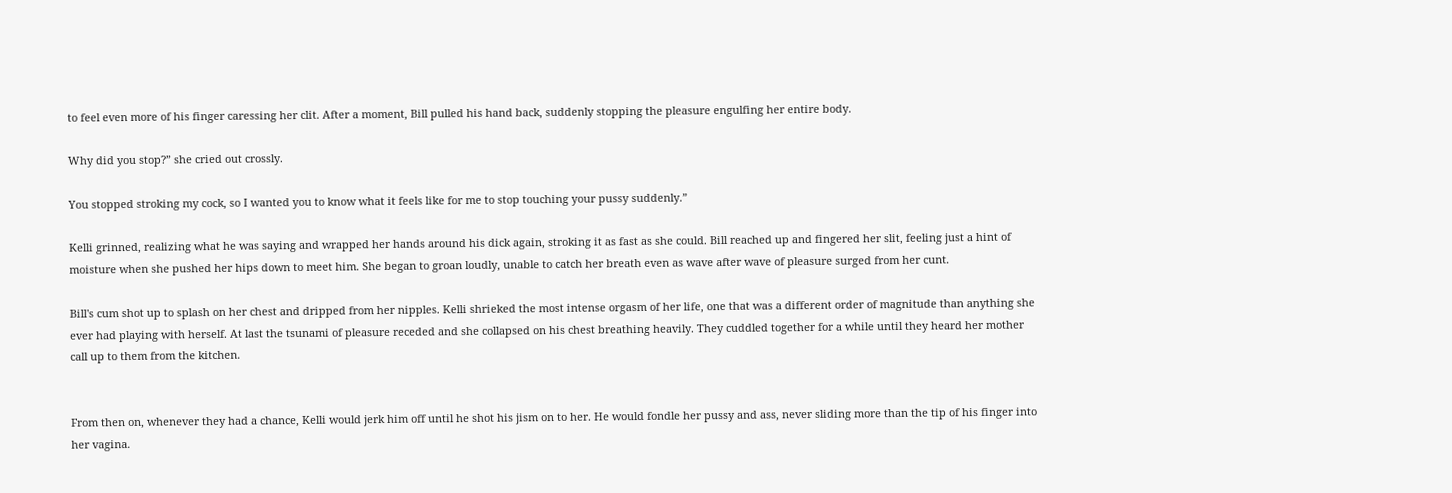to feel even more of his finger caressing her clit. After a moment, Bill pulled his hand back, suddenly stopping the pleasure engulfing her entire body.

Why did you stop?” she cried out crossly.

You stopped stroking my cock, so I wanted you to know what it feels like for me to stop touching your pussy suddenly.”

Kelli grinned, realizing what he was saying and wrapped her hands around his dick again, stroking it as fast as she could. Bill reached up and fingered her slit, feeling just a hint of moisture when she pushed her hips down to meet him. She began to groan loudly, unable to catch her breath even as wave after wave of pleasure surged from her cunt.

Bill's cum shot up to splash on her chest and dripped from her nipples. Kelli shrieked the most intense orgasm of her life, one that was a different order of magnitude than anything she ever had playing with herself. At last the tsunami of pleasure receded and she collapsed on his chest breathing heavily. They cuddled together for a while until they heard her mother call up to them from the kitchen.


From then on, whenever they had a chance, Kelli would jerk him off until he shot his jism on to her. He would fondle her pussy and ass, never sliding more than the tip of his finger into her vagina.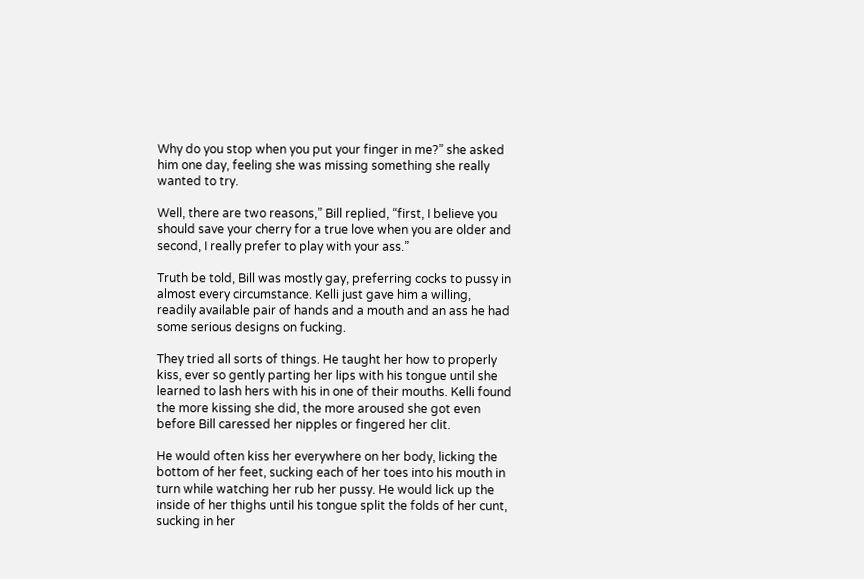Why do you stop when you put your finger in me?” she asked him one day, feeling she was missing something she really wanted to try.

Well, there are two reasons,” Bill replied, “first, I believe you should save your cherry for a true love when you are older and second, I really prefer to play with your ass.”

Truth be told, Bill was mostly gay, preferring cocks to pussy in almost every circumstance. Kelli just gave him a willing, readily available pair of hands and a mouth and an ass he had some serious designs on fucking.

They tried all sorts of things. He taught her how to properly kiss, ever so gently parting her lips with his tongue until she learned to lash hers with his in one of their mouths. Kelli found the more kissing she did, the more aroused she got even before Bill caressed her nipples or fingered her clit.

He would often kiss her everywhere on her body, licking the bottom of her feet, sucking each of her toes into his mouth in turn while watching her rub her pussy. He would lick up the inside of her thighs until his tongue split the folds of her cunt, sucking in her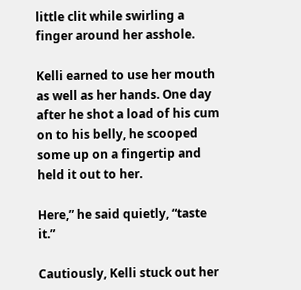little clit while swirling a finger around her asshole.

Kelli earned to use her mouth as well as her hands. One day after he shot a load of his cum on to his belly, he scooped some up on a fingertip and held it out to her.

Here,” he said quietly, “taste it.”

Cautiously, Kelli stuck out her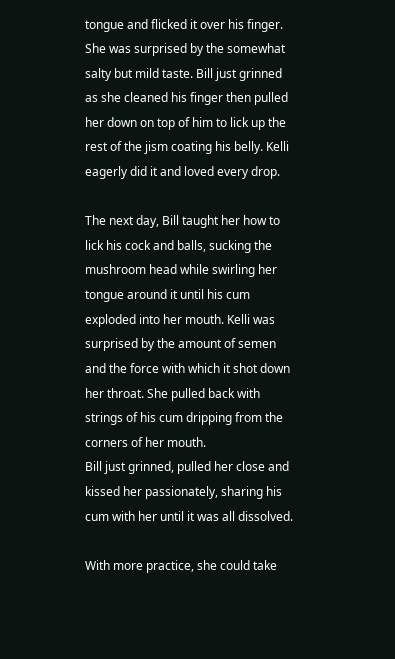tongue and flicked it over his finger. She was surprised by the somewhat salty but mild taste. Bill just grinned as she cleaned his finger then pulled her down on top of him to lick up the rest of the jism coating his belly. Kelli eagerly did it and loved every drop.

The next day, Bill taught her how to lick his cock and balls, sucking the mushroom head while swirling her tongue around it until his cum exploded into her mouth. Kelli was surprised by the amount of semen and the force with which it shot down her throat. She pulled back with strings of his cum dripping from the corners of her mouth.
Bill just grinned, pulled her close and kissed her passionately, sharing his cum with her until it was all dissolved.

With more practice, she could take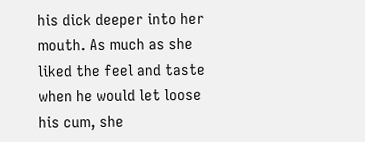his dick deeper into her mouth. As much as she liked the feel and taste when he would let loose his cum, she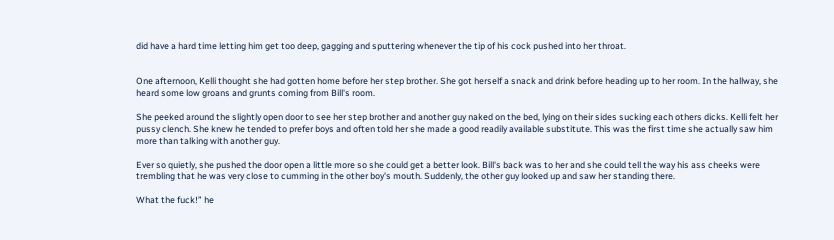did have a hard time letting him get too deep, gagging and sputtering whenever the tip of his cock pushed into her throat.


One afternoon, Kelli thought she had gotten home before her step brother. She got herself a snack and drink before heading up to her room. In the hallway, she heard some low groans and grunts coming from Bill's room.

She peeked around the slightly open door to see her step brother and another guy naked on the bed, lying on their sides sucking each others dicks. Kelli felt her pussy clench. She knew he tended to prefer boys and often told her she made a good readily available substitute. This was the first time she actually saw him more than talking with another guy.

Ever so quietly, she pushed the door open a little more so she could get a better look. Bill's back was to her and she could tell the way his ass cheeks were trembling that he was very close to cumming in the other boy's mouth. Suddenly, the other guy looked up and saw her standing there.

What the fuck!” he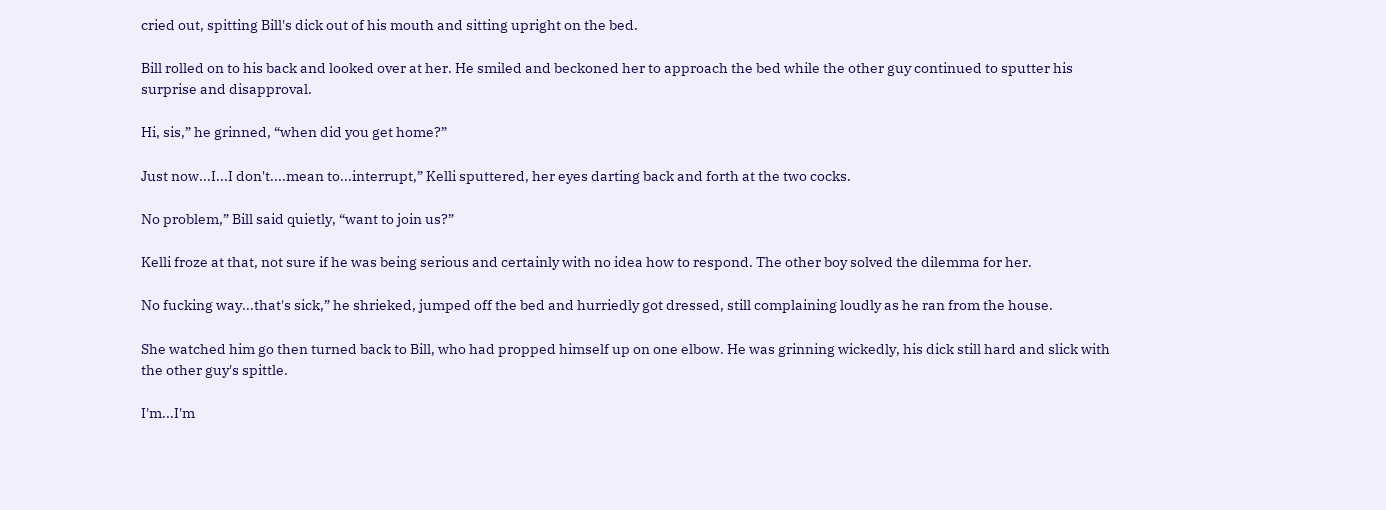cried out, spitting Bill's dick out of his mouth and sitting upright on the bed.

Bill rolled on to his back and looked over at her. He smiled and beckoned her to approach the bed while the other guy continued to sputter his surprise and disapproval.

Hi, sis,” he grinned, “when did you get home?”

Just now...I...I don't....mean to...interrupt,” Kelli sputtered, her eyes darting back and forth at the two cocks.

No problem,” Bill said quietly, “want to join us?”

Kelli froze at that, not sure if he was being serious and certainly with no idea how to respond. The other boy solved the dilemma for her.

No fucking way...that's sick,” he shrieked, jumped off the bed and hurriedly got dressed, still complaining loudly as he ran from the house.

She watched him go then turned back to Bill, who had propped himself up on one elbow. He was grinning wickedly, his dick still hard and slick with the other guy's spittle.

I'm...I'm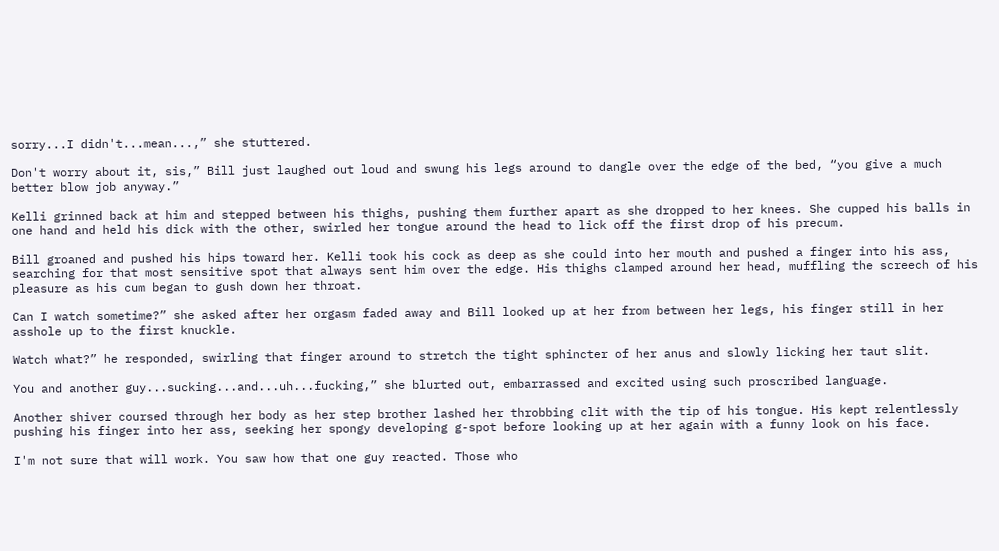sorry...I didn't...mean...,” she stuttered.

Don't worry about it, sis,” Bill just laughed out loud and swung his legs around to dangle over the edge of the bed, “you give a much better blow job anyway.”

Kelli grinned back at him and stepped between his thighs, pushing them further apart as she dropped to her knees. She cupped his balls in one hand and held his dick with the other, swirled her tongue around the head to lick off the first drop of his precum.

Bill groaned and pushed his hips toward her. Kelli took his cock as deep as she could into her mouth and pushed a finger into his ass, searching for that most sensitive spot that always sent him over the edge. His thighs clamped around her head, muffling the screech of his pleasure as his cum began to gush down her throat.

Can I watch sometime?” she asked after her orgasm faded away and Bill looked up at her from between her legs, his finger still in her asshole up to the first knuckle.

Watch what?” he responded, swirling that finger around to stretch the tight sphincter of her anus and slowly licking her taut slit.

You and another guy...sucking...and...uh...fucking,” she blurted out, embarrassed and excited using such proscribed language.

Another shiver coursed through her body as her step brother lashed her throbbing clit with the tip of his tongue. His kept relentlessly pushing his finger into her ass, seeking her spongy developing g-spot before looking up at her again with a funny look on his face.

I'm not sure that will work. You saw how that one guy reacted. Those who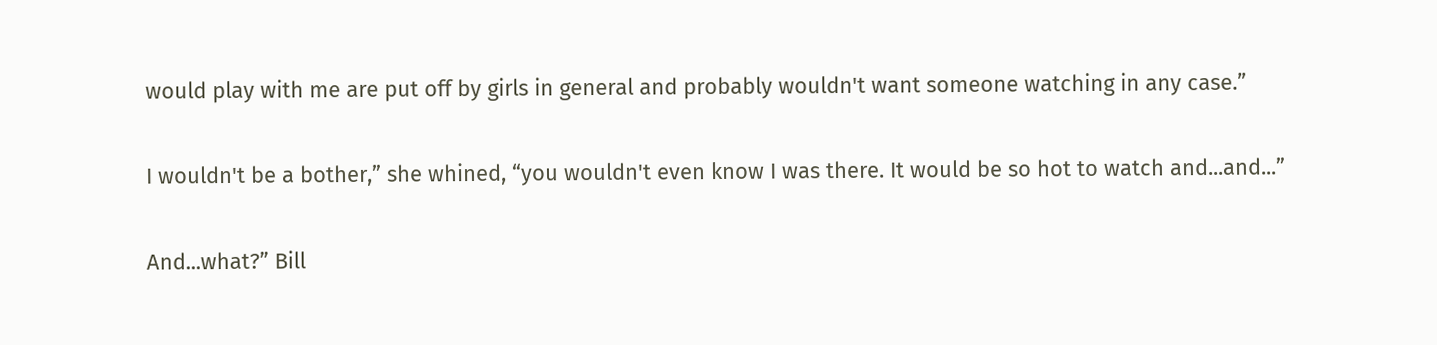would play with me are put off by girls in general and probably wouldn't want someone watching in any case.”

I wouldn't be a bother,” she whined, “you wouldn't even know I was there. It would be so hot to watch and...and...”

And...what?” Bill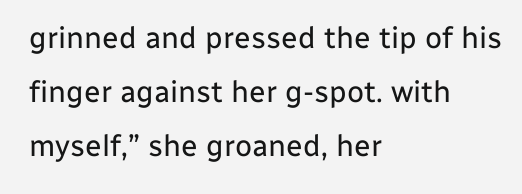grinned and pressed the tip of his finger against her g-spot. with myself,” she groaned, her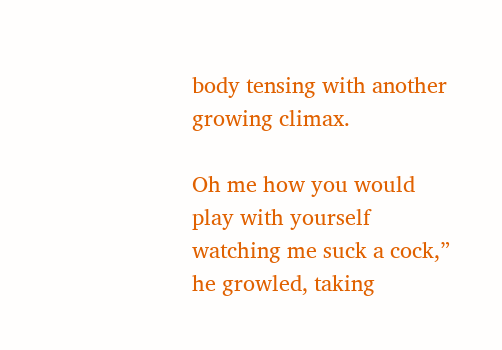body tensing with another growing climax.

Oh me how you would play with yourself watching me suck a cock,” he growled, taking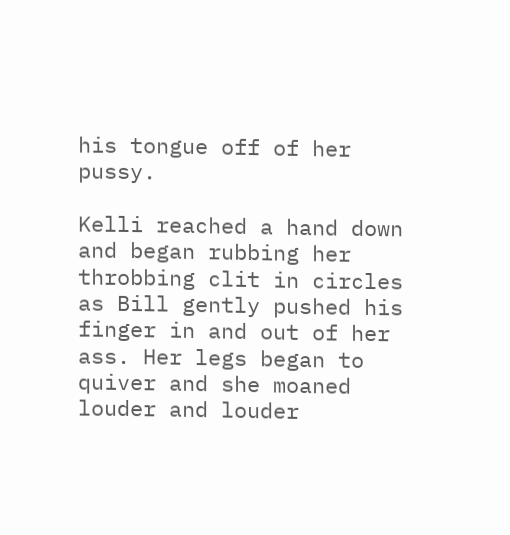his tongue off of her pussy.

Kelli reached a hand down and began rubbing her throbbing clit in circles as Bill gently pushed his finger in and out of her ass. Her legs began to quiver and she moaned louder and louder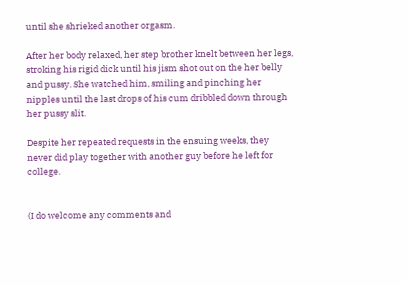until she shrieked another orgasm.

After her body relaxed, her step brother knelt between her legs, stroking his rigid dick until his jism shot out on the her belly and pussy. She watched him, smiling and pinching her nipples until the last drops of his cum dribbled down through her pussy slit.

Despite her repeated requests in the ensuing weeks, they never did play together with another guy before he left for college.


(I do welcome any comments and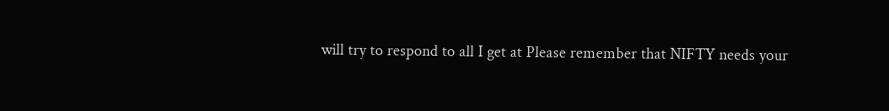will try to respond to all I get at Please remember that NIFTY needs your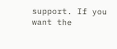support. If you want the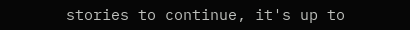stories to continue, it's up to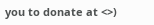you to donate at <>)